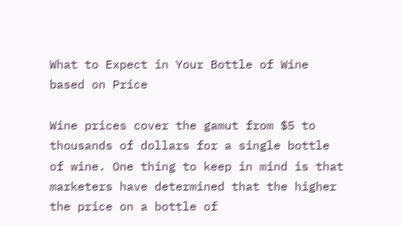What to Expect in Your Bottle of Wine based on Price

Wine prices cover the gamut from $5 to thousands of dollars for a single bottle of wine. One thing to keep in mind is that marketers have determined that the higher the price on a bottle of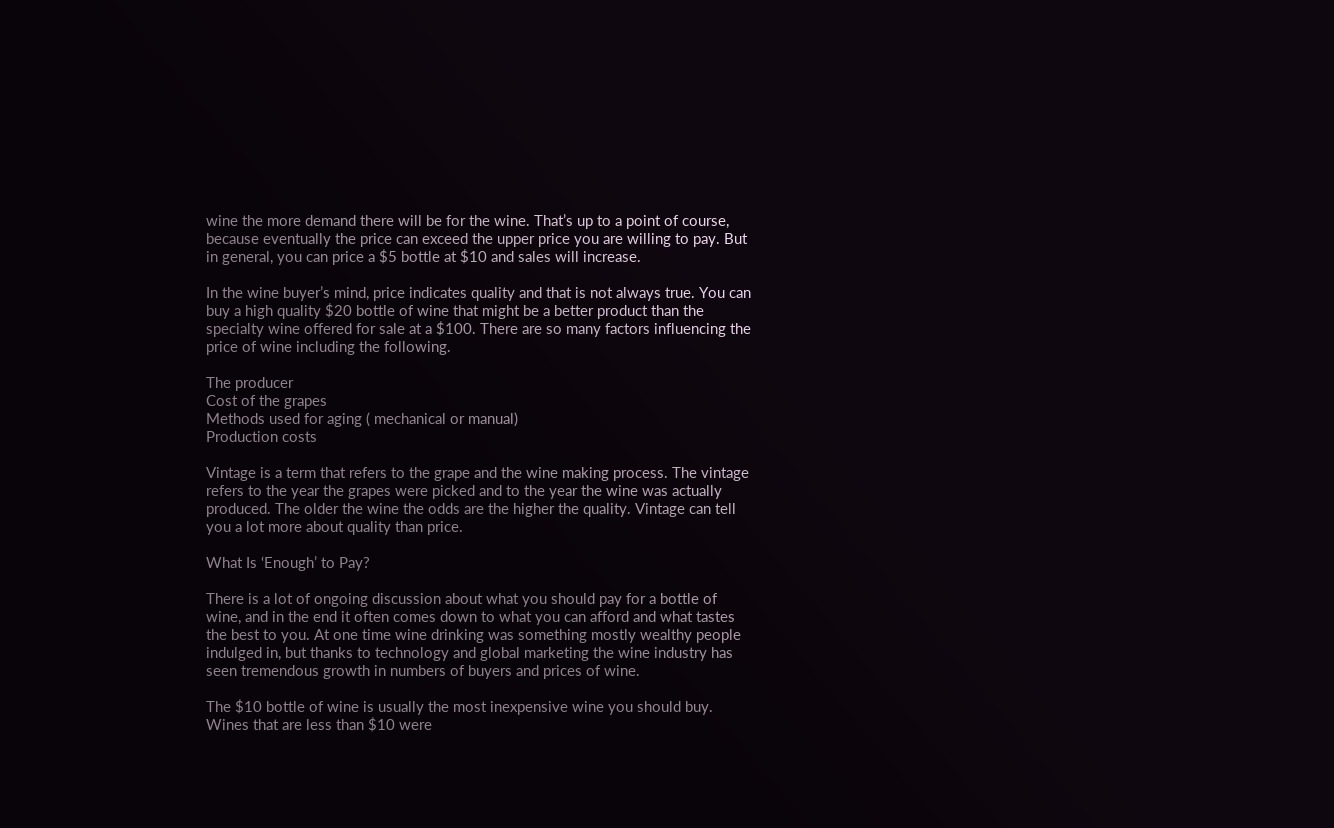wine the more demand there will be for the wine. That’s up to a point of course, because eventually the price can exceed the upper price you are willing to pay. But in general, you can price a $5 bottle at $10 and sales will increase.

In the wine buyer’s mind, price indicates quality and that is not always true. You can buy a high quality $20 bottle of wine that might be a better product than the specialty wine offered for sale at a $100. There are so many factors influencing the price of wine including the following.

The producer
Cost of the grapes
Methods used for aging ( mechanical or manual)
Production costs

Vintage is a term that refers to the grape and the wine making process. The vintage refers to the year the grapes were picked and to the year the wine was actually produced. The older the wine the odds are the higher the quality. Vintage can tell you a lot more about quality than price.

What Is ‘Enough’ to Pay?

There is a lot of ongoing discussion about what you should pay for a bottle of wine, and in the end it often comes down to what you can afford and what tastes the best to you. At one time wine drinking was something mostly wealthy people indulged in, but thanks to technology and global marketing the wine industry has seen tremendous growth in numbers of buyers and prices of wine.

The $10 bottle of wine is usually the most inexpensive wine you should buy. Wines that are less than $10 were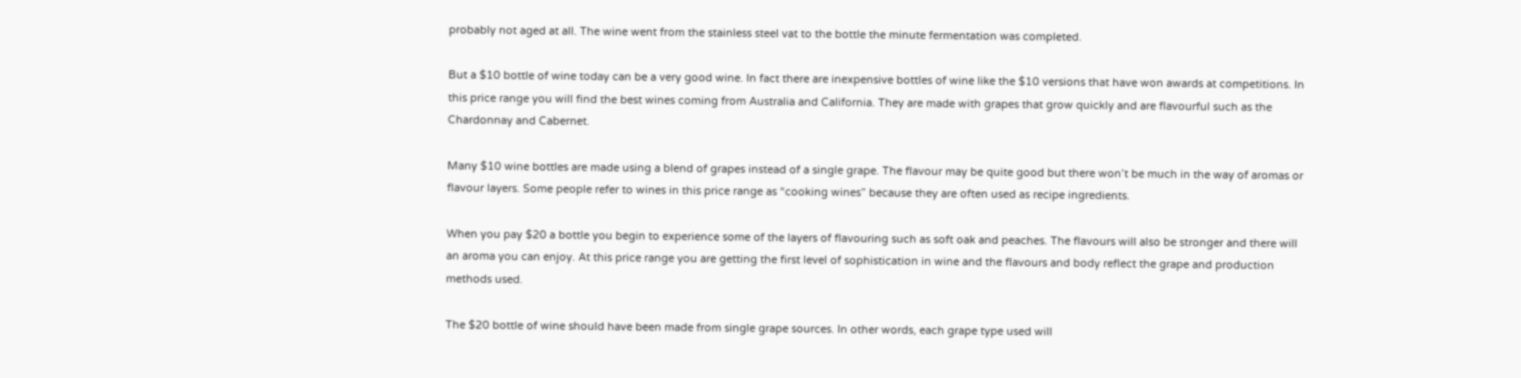probably not aged at all. The wine went from the stainless steel vat to the bottle the minute fermentation was completed.

But a $10 bottle of wine today can be a very good wine. In fact there are inexpensive bottles of wine like the $10 versions that have won awards at competitions. In this price range you will find the best wines coming from Australia and California. They are made with grapes that grow quickly and are flavourful such as the Chardonnay and Cabernet.

Many $10 wine bottles are made using a blend of grapes instead of a single grape. The flavour may be quite good but there won’t be much in the way of aromas or flavour layers. Some people refer to wines in this price range as “cooking wines” because they are often used as recipe ingredients.

When you pay $20 a bottle you begin to experience some of the layers of flavouring such as soft oak and peaches. The flavours will also be stronger and there will an aroma you can enjoy. At this price range you are getting the first level of sophistication in wine and the flavours and body reflect the grape and production methods used.

The $20 bottle of wine should have been made from single grape sources. In other words, each grape type used will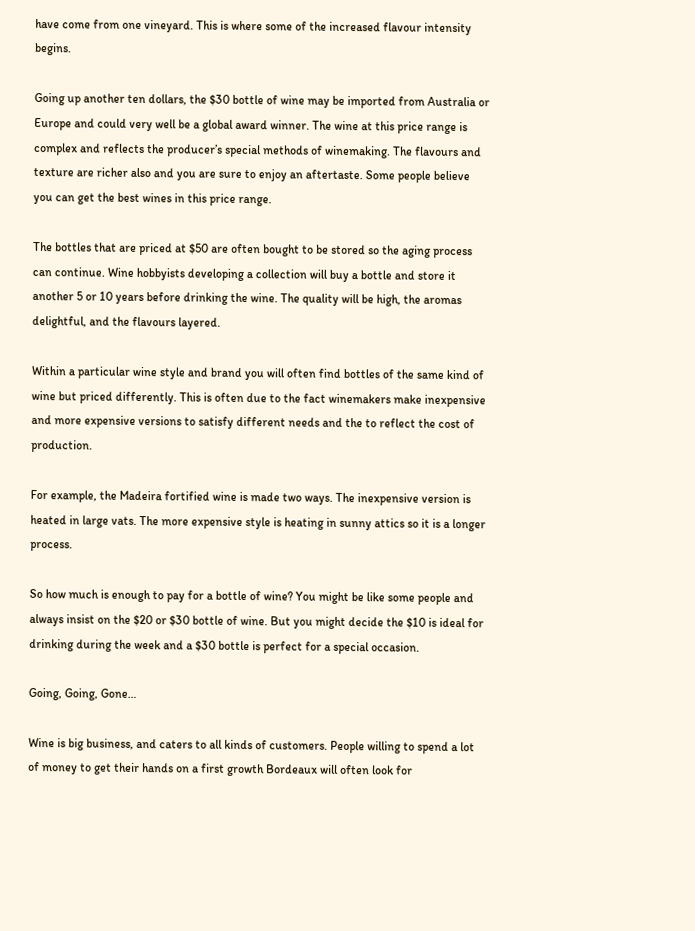have come from one vineyard. This is where some of the increased flavour intensity begins.

Going up another ten dollars, the $30 bottle of wine may be imported from Australia or Europe and could very well be a global award winner. The wine at this price range is complex and reflects the producer’s special methods of winemaking. The flavours and texture are richer also and you are sure to enjoy an aftertaste. Some people believe you can get the best wines in this price range.

The bottles that are priced at $50 are often bought to be stored so the aging process can continue. Wine hobbyists developing a collection will buy a bottle and store it another 5 or 10 years before drinking the wine. The quality will be high, the aromas delightful, and the flavours layered.

Within a particular wine style and brand you will often find bottles of the same kind of wine but priced differently. This is often due to the fact winemakers make inexpensive and more expensive versions to satisfy different needs and the to reflect the cost of production.

For example, the Madeira fortified wine is made two ways. The inexpensive version is heated in large vats. The more expensive style is heating in sunny attics so it is a longer process.

So how much is enough to pay for a bottle of wine? You might be like some people and always insist on the $20 or $30 bottle of wine. But you might decide the $10 is ideal for drinking during the week and a $30 bottle is perfect for a special occasion.

Going, Going, Gone…

Wine is big business, and caters to all kinds of customers. People willing to spend a lot of money to get their hands on a first growth Bordeaux will often look for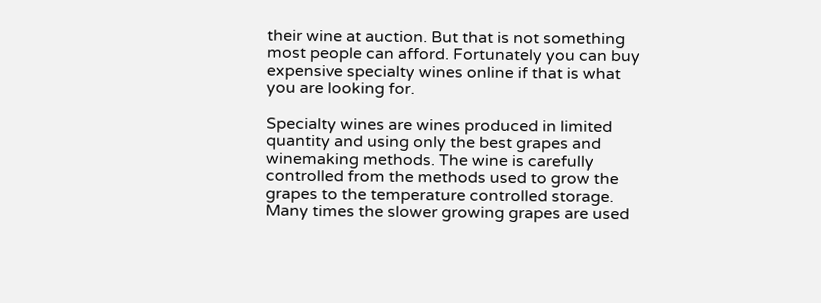their wine at auction. But that is not something most people can afford. Fortunately you can buy expensive specialty wines online if that is what you are looking for.

Specialty wines are wines produced in limited quantity and using only the best grapes and winemaking methods. The wine is carefully controlled from the methods used to grow the grapes to the temperature controlled storage. Many times the slower growing grapes are used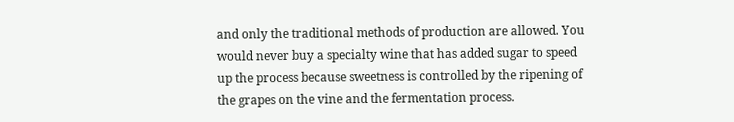and only the traditional methods of production are allowed. You would never buy a specialty wine that has added sugar to speed up the process because sweetness is controlled by the ripening of the grapes on the vine and the fermentation process.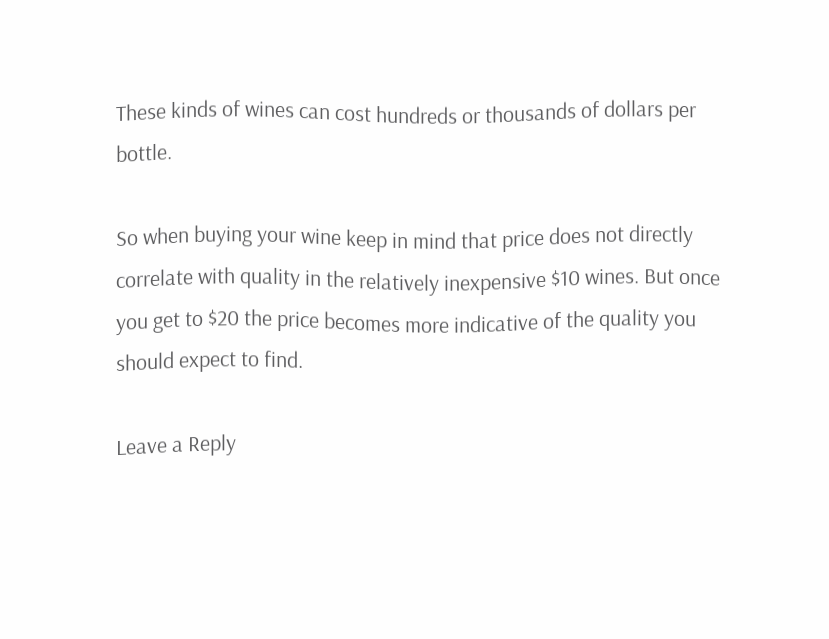These kinds of wines can cost hundreds or thousands of dollars per bottle.

So when buying your wine keep in mind that price does not directly correlate with quality in the relatively inexpensive $10 wines. But once you get to $20 the price becomes more indicative of the quality you should expect to find.

Leave a Reply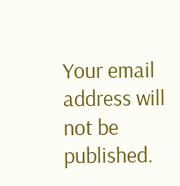Your email address will not be published.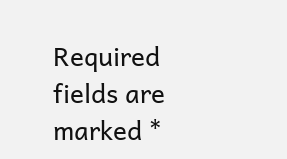Required fields are marked *